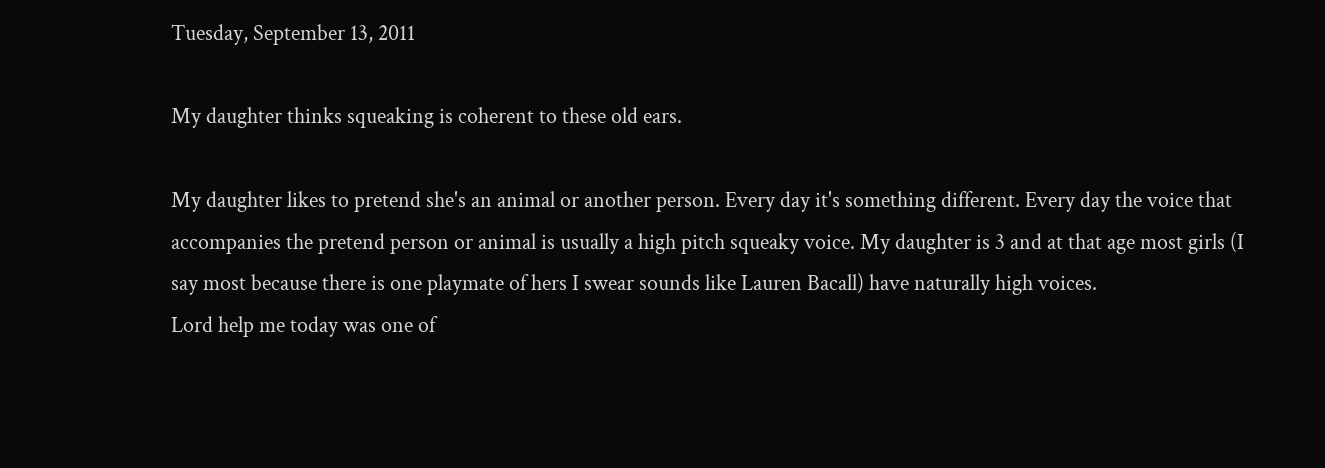Tuesday, September 13, 2011

My daughter thinks squeaking is coherent to these old ears.

My daughter likes to pretend she's an animal or another person. Every day it's something different. Every day the voice that accompanies the pretend person or animal is usually a high pitch squeaky voice. My daughter is 3 and at that age most girls (I say most because there is one playmate of hers I swear sounds like Lauren Bacall) have naturally high voices.
Lord help me today was one of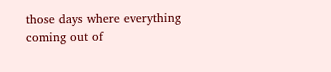those days where everything coming out of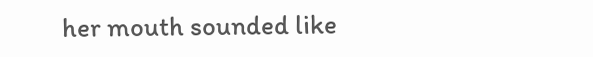her mouth sounded like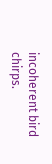incoherent bird chirps.